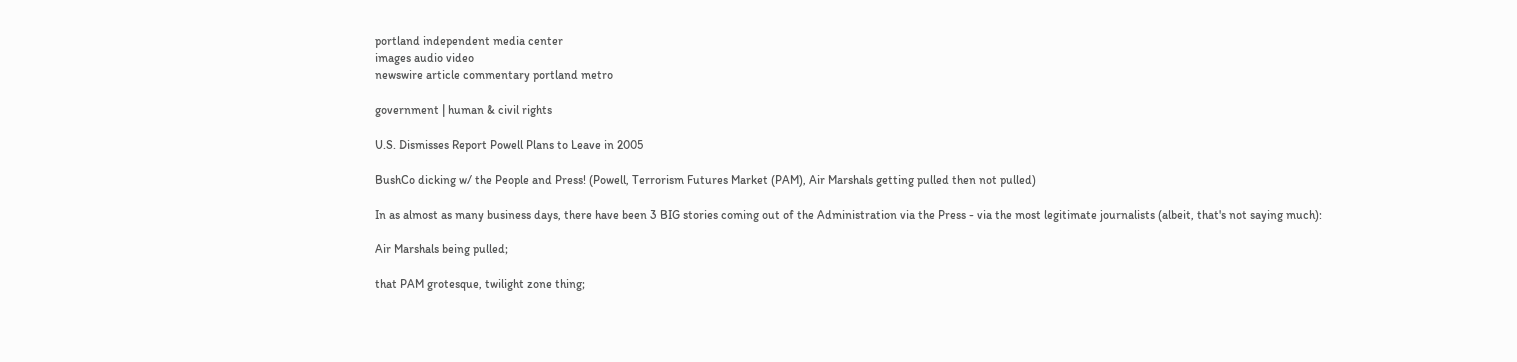portland independent media center
images audio video
newswire article commentary portland metro

government | human & civil rights

U.S. Dismisses Report Powell Plans to Leave in 2005

BushCo dicking w/ the People and Press! (Powell, Terrorism Futures Market (PAM), Air Marshals getting pulled then not pulled)

In as almost as many business days, there have been 3 BIG stories coming out of the Administration via the Press - via the most legitimate journalists (albeit, that's not saying much):

Air Marshals being pulled;

that PAM grotesque, twilight zone thing;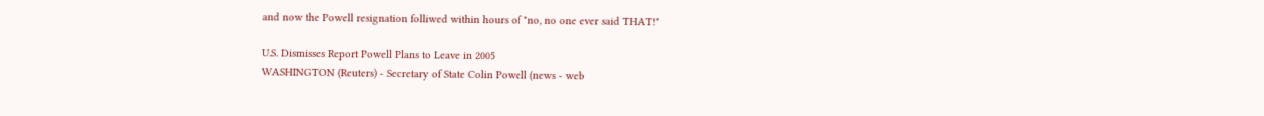and now the Powell resignation folliwed within hours of "no, no one ever said THAT!"

U.S. Dismisses Report Powell Plans to Leave in 2005
WASHINGTON (Reuters) - Secretary of State Colin Powell (news - web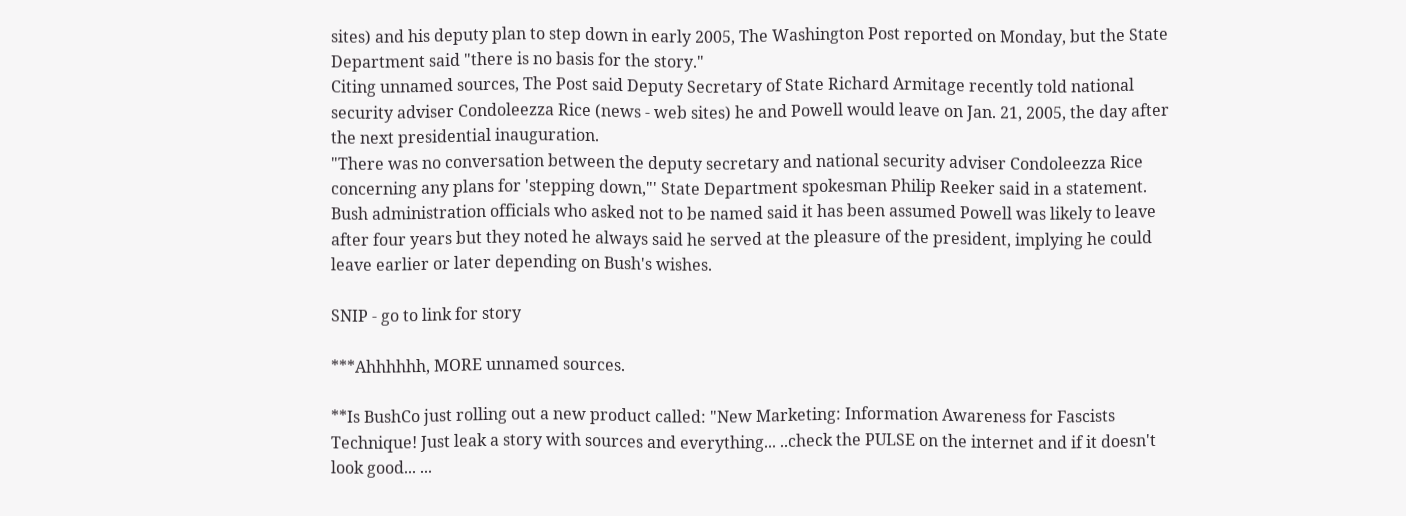sites) and his deputy plan to step down in early 2005, The Washington Post reported on Monday, but the State Department said "there is no basis for the story."
Citing unnamed sources, The Post said Deputy Secretary of State Richard Armitage recently told national security adviser Condoleezza Rice (news - web sites) he and Powell would leave on Jan. 21, 2005, the day after the next presidential inauguration.
"There was no conversation between the deputy secretary and national security adviser Condoleezza Rice concerning any plans for 'stepping down,"' State Department spokesman Philip Reeker said in a statement.
Bush administration officials who asked not to be named said it has been assumed Powell was likely to leave after four years but they noted he always said he served at the pleasure of the president, implying he could leave earlier or later depending on Bush's wishes.

SNIP - go to link for story

***Ahhhhhh, MORE unnamed sources.

**Is BushCo just rolling out a new product called: "New Marketing: Information Awareness for Fascists Technique! Just leak a story with sources and everything... ..check the PULSE on the internet and if it doesn't look good... ...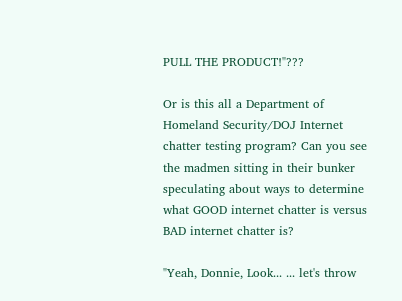PULL THE PRODUCT!"???

Or is this all a Department of Homeland Security/DOJ Internet chatter testing program? Can you see the madmen sitting in their bunker speculating about ways to determine what GOOD internet chatter is versus BAD internet chatter is?

"Yeah, Donnie, Look... ... let's throw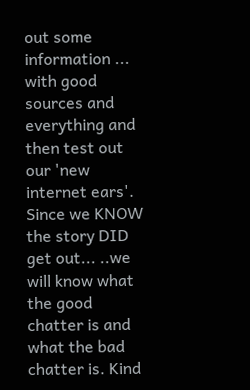out some information ... with good sources and everything and then test out our 'new internet ears'. Since we KNOW the story DID get out... ..we will know what the good chatter is and what the bad chatter is. Kind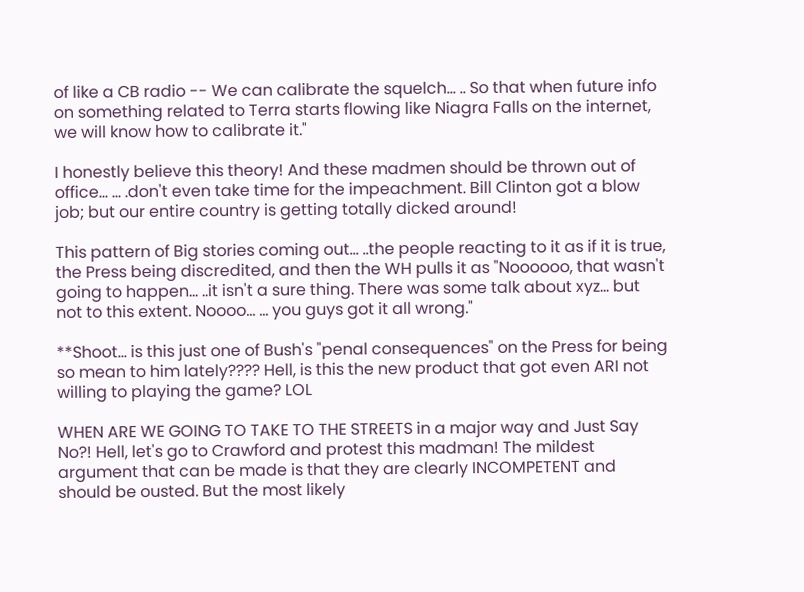of like a CB radio -- We can calibrate the squelch... .. So that when future info on something related to Terra starts flowing like Niagra Falls on the internet, we will know how to calibrate it."

I honestly believe this theory! And these madmen should be thrown out of office... ... .don't even take time for the impeachment. Bill Clinton got a blow job; but our entire country is getting totally dicked around!

This pattern of Big stories coming out... ..the people reacting to it as if it is true, the Press being discredited, and then the WH pulls it as "Noooooo, that wasn't going to happen... ..it isn't a sure thing. There was some talk about xyz... but not to this extent. Noooo... ... you guys got it all wrong."

**Shoot... is this just one of Bush's "penal consequences" on the Press for being so mean to him lately???? Hell, is this the new product that got even ARI not willing to playing the game? LOL

WHEN ARE WE GOING TO TAKE TO THE STREETS in a major way and Just Say No?! Hell, let's go to Crawford and protest this madman! The mildest argument that can be made is that they are clearly INCOMPETENT and should be ousted. But the most likely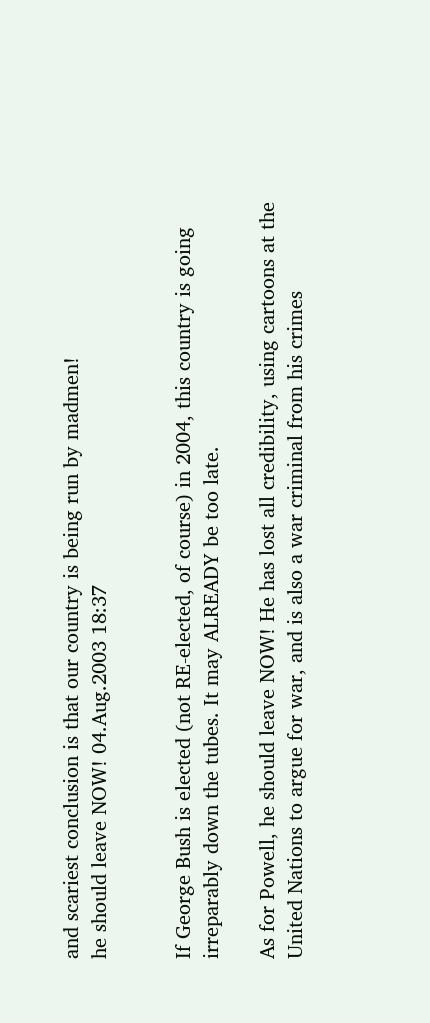and scariest conclusion is that our country is being run by madmen!
he should leave NOW! 04.Aug.2003 18:37


If George Bush is elected (not RE-elected, of course) in 2004, this country is going irreparably down the tubes. It may ALREADY be too late.

As for Powell, he should leave NOW! He has lost all credibility, using cartoons at the United Nations to argue for war, and is also a war criminal from his crimes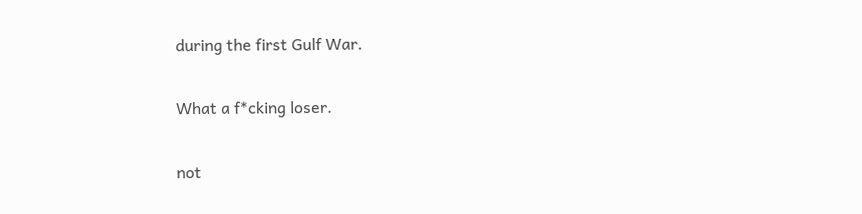during the first Gulf War.

What a f*cking loser.

not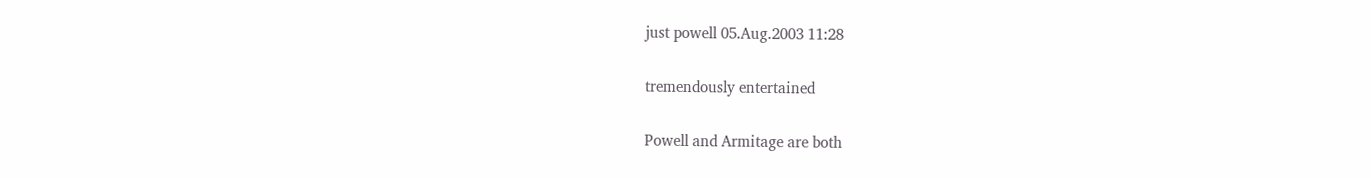just powell 05.Aug.2003 11:28

tremendously entertained

Powell and Armitage are both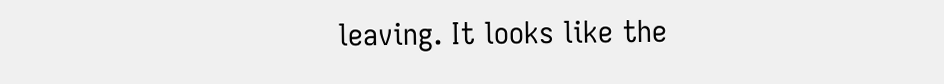leaving. It looks like the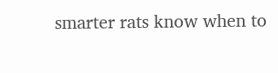smarter rats know when to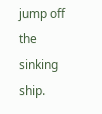jump off the sinking ship.